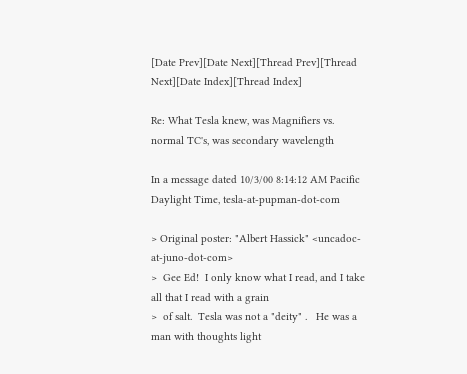[Date Prev][Date Next][Thread Prev][Thread Next][Date Index][Thread Index]

Re: What Tesla knew, was Magnifiers vs. normal TC's, was secondary wavelength

In a message dated 10/3/00 8:14:12 AM Pacific Daylight Time, tesla-at-pupman-dot-com

> Original poster: "Albert Hassick" <uncadoc-at-juno-dot-com>
>  Gee Ed!  I only know what I read, and I take all that I read with a grain
>  of salt.  Tesla was not a "deity" .   He was a man with thoughts light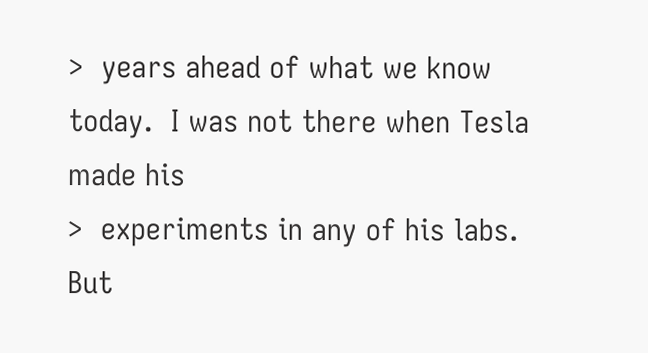>  years ahead of what we know today.  I was not there when Tesla made his
>  experiments in any of his labs.  But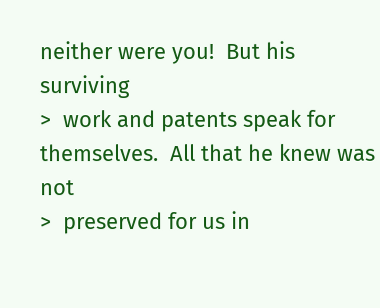neither were you!  But his surviving
>  work and patents speak for themselves.  All that he knew was not
>  preserved for us in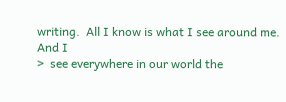writing.  All I know is what I see around me.  And I
>  see everywhere in our world the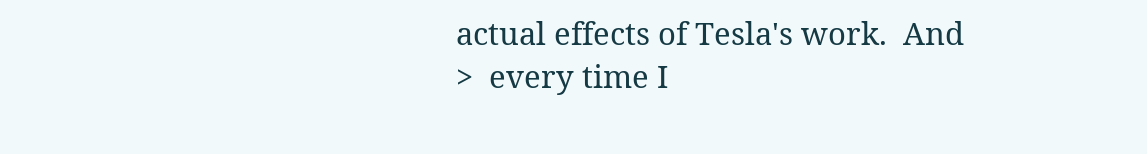actual effects of Tesla's work.  And
>  every time I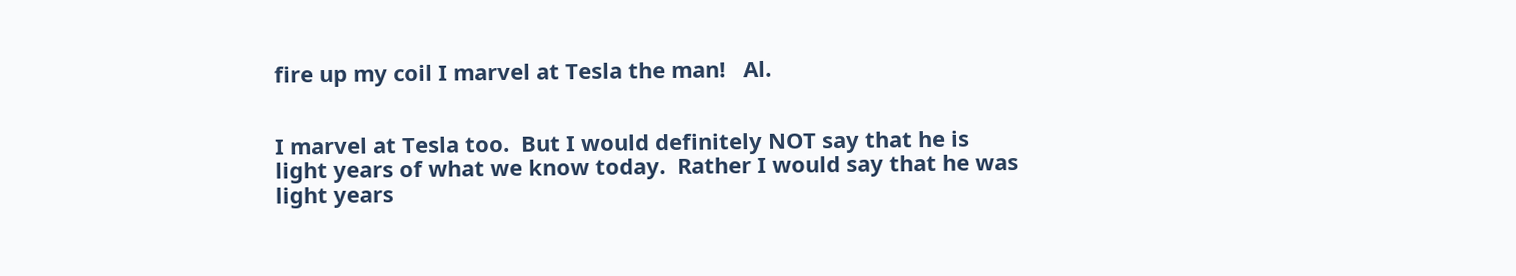fire up my coil I marvel at Tesla the man!   Al.


I marvel at Tesla too.  But I would definitely NOT say that he is
light years of what we know today.  Rather I would say that he was
light years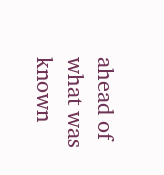ahead of what was known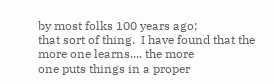by most folks 100 years ago;
that sort of thing.  I have found that the more one learns.... the more
one puts things in a proper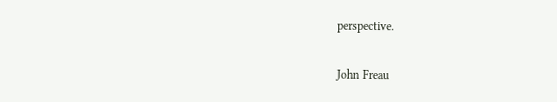perspective.

John Freau